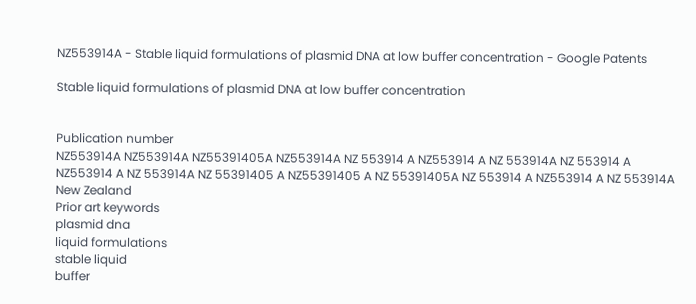NZ553914A - Stable liquid formulations of plasmid DNA at low buffer concentration - Google Patents

Stable liquid formulations of plasmid DNA at low buffer concentration


Publication number
NZ553914A NZ553914A NZ55391405A NZ553914A NZ 553914 A NZ553914 A NZ 553914A NZ 553914 A NZ553914 A NZ 553914A NZ 55391405 A NZ55391405 A NZ 55391405A NZ 553914 A NZ553914 A NZ 553914A
New Zealand
Prior art keywords
plasmid dna
liquid formulations
stable liquid
buffer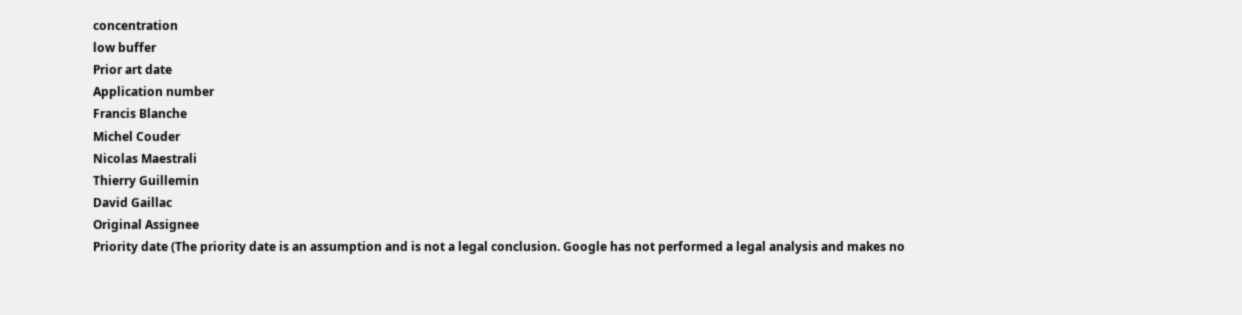concentration
low buffer
Prior art date
Application number
Francis Blanche
Michel Couder
Nicolas Maestrali
Thierry Guillemin
David Gaillac
Original Assignee
Priority date (The priority date is an assumption and is not a legal conclusion. Google has not performed a legal analysis and makes no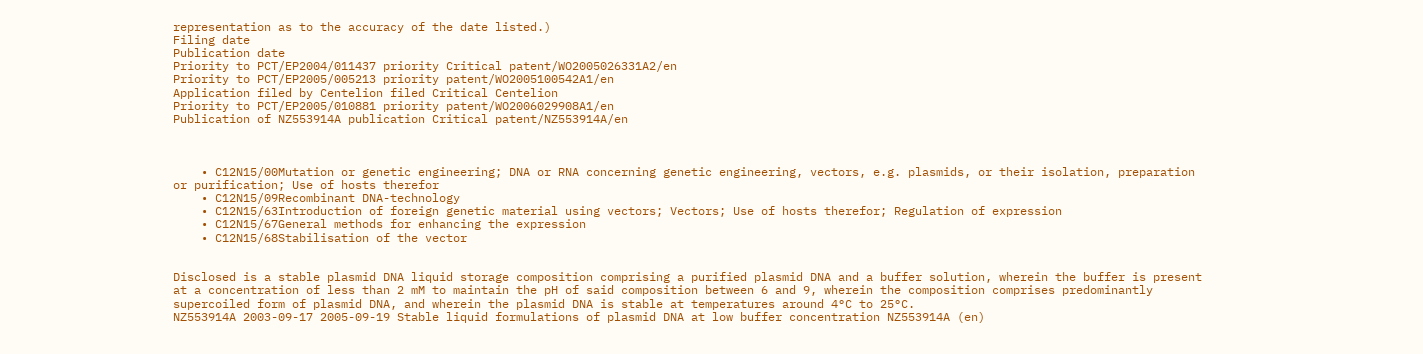representation as to the accuracy of the date listed.)
Filing date
Publication date
Priority to PCT/EP2004/011437 priority Critical patent/WO2005026331A2/en
Priority to PCT/EP2005/005213 priority patent/WO2005100542A1/en
Application filed by Centelion filed Critical Centelion
Priority to PCT/EP2005/010881 priority patent/WO2006029908A1/en
Publication of NZ553914A publication Critical patent/NZ553914A/en



    • C12N15/00Mutation or genetic engineering; DNA or RNA concerning genetic engineering, vectors, e.g. plasmids, or their isolation, preparation or purification; Use of hosts therefor
    • C12N15/09Recombinant DNA-technology
    • C12N15/63Introduction of foreign genetic material using vectors; Vectors; Use of hosts therefor; Regulation of expression
    • C12N15/67General methods for enhancing the expression
    • C12N15/68Stabilisation of the vector


Disclosed is a stable plasmid DNA liquid storage composition comprising a purified plasmid DNA and a buffer solution, wherein the buffer is present at a concentration of less than 2 mM to maintain the pH of said composition between 6 and 9, wherein the composition comprises predominantly supercoiled form of plasmid DNA, and wherein the plasmid DNA is stable at temperatures around 4°C to 25°C.
NZ553914A 2003-09-17 2005-09-19 Stable liquid formulations of plasmid DNA at low buffer concentration NZ553914A (en)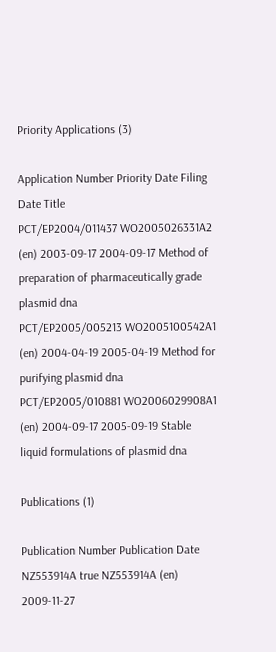Priority Applications (3)

Application Number Priority Date Filing Date Title
PCT/EP2004/011437 WO2005026331A2 (en) 2003-09-17 2004-09-17 Method of preparation of pharmaceutically grade plasmid dna
PCT/EP2005/005213 WO2005100542A1 (en) 2004-04-19 2005-04-19 Method for purifying plasmid dna
PCT/EP2005/010881 WO2006029908A1 (en) 2004-09-17 2005-09-19 Stable liquid formulations of plasmid dna

Publications (1)

Publication Number Publication Date
NZ553914A true NZ553914A (en) 2009-11-27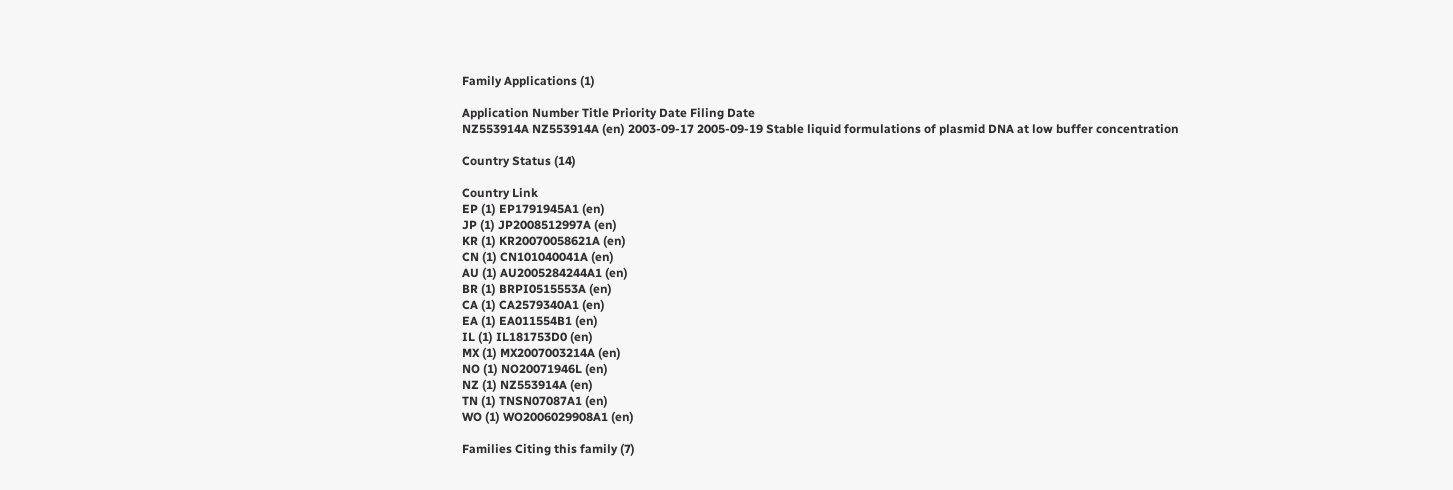Family Applications (1)

Application Number Title Priority Date Filing Date
NZ553914A NZ553914A (en) 2003-09-17 2005-09-19 Stable liquid formulations of plasmid DNA at low buffer concentration

Country Status (14)

Country Link
EP (1) EP1791945A1 (en)
JP (1) JP2008512997A (en)
KR (1) KR20070058621A (en)
CN (1) CN101040041A (en)
AU (1) AU2005284244A1 (en)
BR (1) BRPI0515553A (en)
CA (1) CA2579340A1 (en)
EA (1) EA011554B1 (en)
IL (1) IL181753D0 (en)
MX (1) MX2007003214A (en)
NO (1) NO20071946L (en)
NZ (1) NZ553914A (en)
TN (1) TNSN07087A1 (en)
WO (1) WO2006029908A1 (en)

Families Citing this family (7)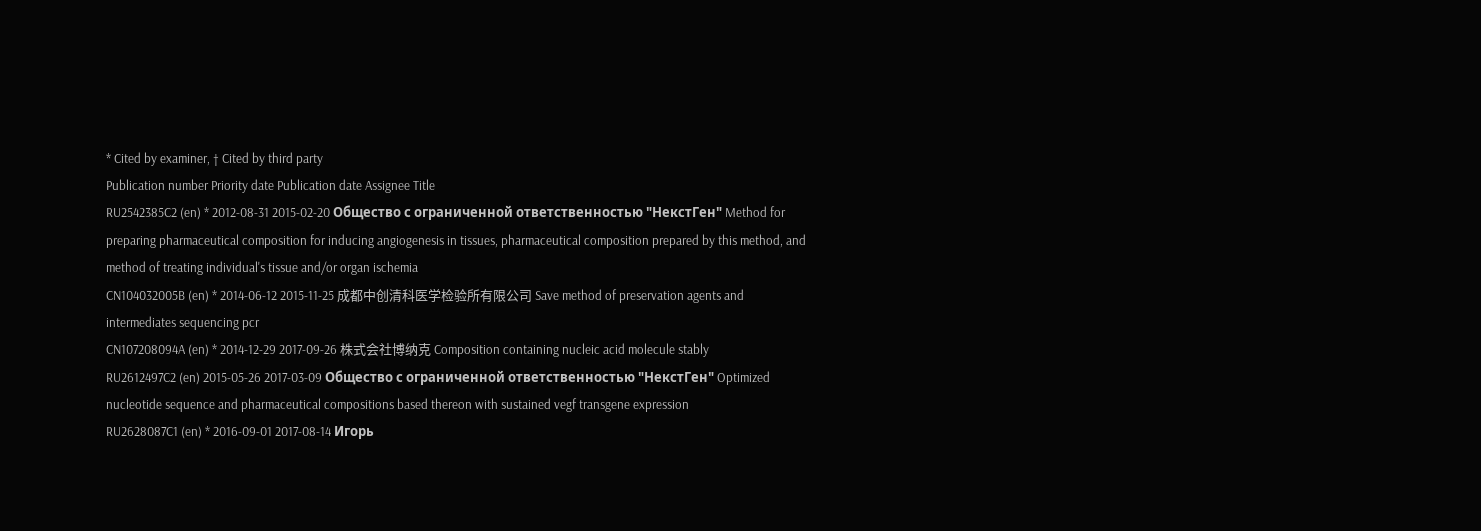* Cited by examiner, † Cited by third party
Publication number Priority date Publication date Assignee Title
RU2542385C2 (en) * 2012-08-31 2015-02-20 Общество с ограниченной ответственностью "НекстГен" Method for preparing pharmaceutical composition for inducing angiogenesis in tissues, pharmaceutical composition prepared by this method, and method of treating individual's tissue and/or organ ischemia
CN104032005B (en) * 2014-06-12 2015-11-25 成都中创清科医学检验所有限公司 Save method of preservation agents and intermediates sequencing pcr
CN107208094A (en) * 2014-12-29 2017-09-26 株式会社博纳克 Composition containing nucleic acid molecule stably
RU2612497C2 (en) 2015-05-26 2017-03-09 Общество с ограниченной ответственностью "НекстГен" Optimized nucleotide sequence and pharmaceutical compositions based thereon with sustained vegf transgene expression
RU2628087C1 (en) * 2016-09-01 2017-08-14 Игорь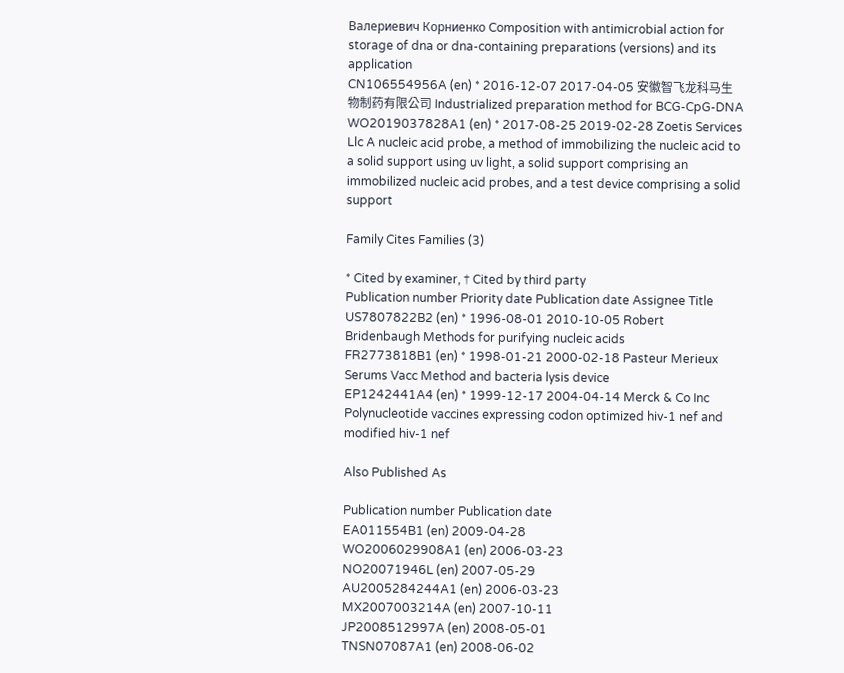Валериевич Корниенко Composition with antimicrobial action for storage of dna or dna-containing preparations (versions) and its application
CN106554956A (en) * 2016-12-07 2017-04-05 安徽智飞龙科马生物制药有限公司 Industrialized preparation method for BCG-CpG-DNA
WO2019037828A1 (en) * 2017-08-25 2019-02-28 Zoetis Services Llc A nucleic acid probe, a method of immobilizing the nucleic acid to a solid support using uv light, a solid support comprising an immobilized nucleic acid probes, and a test device comprising a solid support

Family Cites Families (3)

* Cited by examiner, † Cited by third party
Publication number Priority date Publication date Assignee Title
US7807822B2 (en) * 1996-08-01 2010-10-05 Robert Bridenbaugh Methods for purifying nucleic acids
FR2773818B1 (en) * 1998-01-21 2000-02-18 Pasteur Merieux Serums Vacc Method and bacteria lysis device
EP1242441A4 (en) * 1999-12-17 2004-04-14 Merck & Co Inc Polynucleotide vaccines expressing codon optimized hiv-1 nef and modified hiv-1 nef

Also Published As

Publication number Publication date
EA011554B1 (en) 2009-04-28
WO2006029908A1 (en) 2006-03-23
NO20071946L (en) 2007-05-29
AU2005284244A1 (en) 2006-03-23
MX2007003214A (en) 2007-10-11
JP2008512997A (en) 2008-05-01
TNSN07087A1 (en) 2008-06-02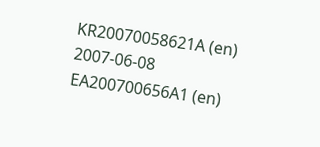KR20070058621A (en) 2007-06-08
EA200700656A1 (en)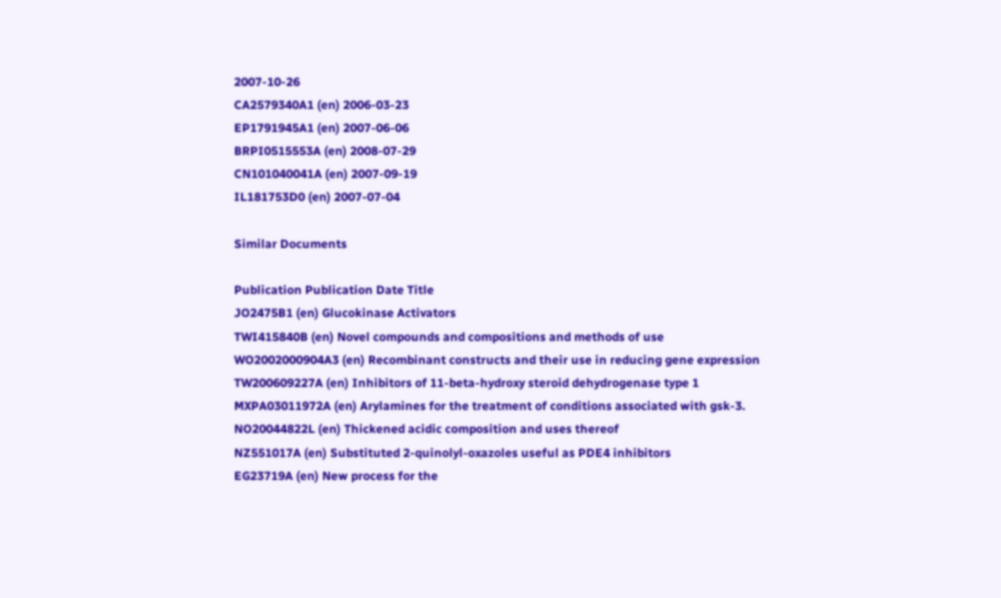2007-10-26
CA2579340A1 (en) 2006-03-23
EP1791945A1 (en) 2007-06-06
BRPI0515553A (en) 2008-07-29
CN101040041A (en) 2007-09-19
IL181753D0 (en) 2007-07-04

Similar Documents

Publication Publication Date Title
JO2475B1 (en) Glucokinase Activators
TWI415840B (en) Novel compounds and compositions and methods of use
WO2002000904A3 (en) Recombinant constructs and their use in reducing gene expression
TW200609227A (en) Inhibitors of 11-beta-hydroxy steroid dehydrogenase type 1
MXPA03011972A (en) Arylamines for the treatment of conditions associated with gsk-3.
NO20044822L (en) Thickened acidic composition and uses thereof
NZ551017A (en) Substituted 2-quinolyl-oxazoles useful as PDE4 inhibitors
EG23719A (en) New process for the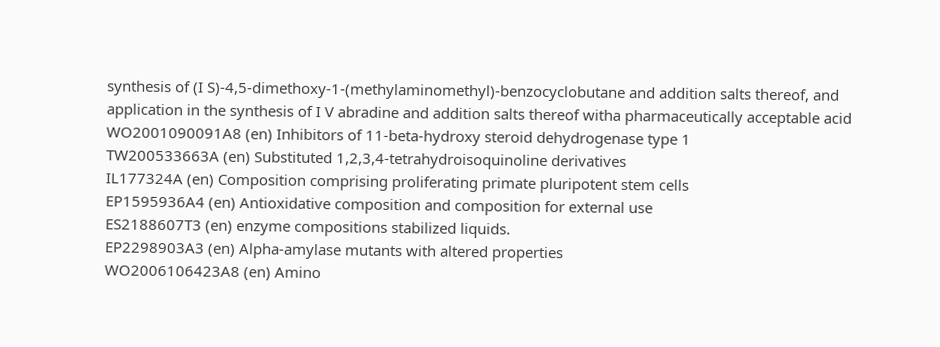synthesis of (I S)-4,5-dimethoxy-1-(methylaminomethyl)-benzocyclobutane and addition salts thereof, and application in the synthesis of I V abradine and addition salts thereof witha pharmaceutically acceptable acid
WO2001090091A8 (en) Inhibitors of 11-beta-hydroxy steroid dehydrogenase type 1
TW200533663A (en) Substituted 1,2,3,4-tetrahydroisoquinoline derivatives
IL177324A (en) Composition comprising proliferating primate pluripotent stem cells
EP1595936A4 (en) Antioxidative composition and composition for external use
ES2188607T3 (en) enzyme compositions stabilized liquids.
EP2298903A3 (en) Alpha-amylase mutants with altered properties
WO2006106423A8 (en) Amino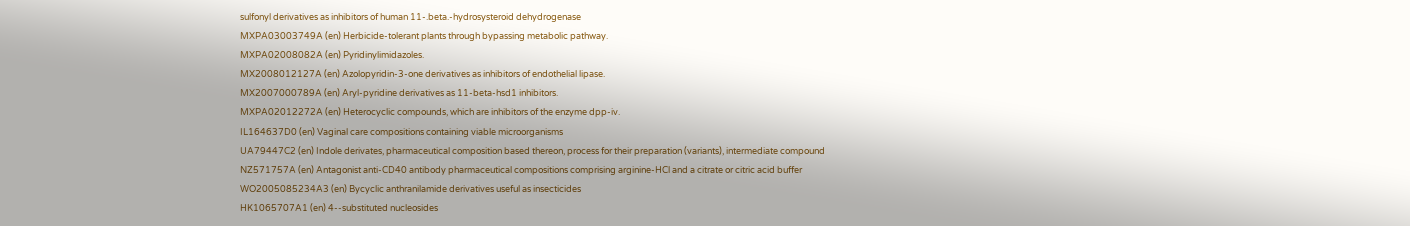sulfonyl derivatives as inhibitors of human 11-.beta.-hydrosysteroid dehydrogenase
MXPA03003749A (en) Herbicide-tolerant plants through bypassing metabolic pathway.
MXPA02008082A (en) Pyridinylimidazoles.
MX2008012127A (en) Azolopyridin-3-one derivatives as inhibitors of endothelial lipase.
MX2007000789A (en) Aryl-pyridine derivatives as 11-beta-hsd1 inhibitors.
MXPA02012272A (en) Heterocyclic compounds, which are inhibitors of the enzyme dpp-iv.
IL164637D0 (en) Vaginal care compositions containing viable microorganisms
UA79447C2 (en) Indole derivates, pharmaceutical composition based thereon, process for their preparation (variants), intermediate compound
NZ571757A (en) Antagonist anti-CD40 antibody pharmaceutical compositions comprising arginine-HCl and a citrate or citric acid buffer
WO2005085234A3 (en) Bycyclic anthranilamide derivatives useful as insecticides
HK1065707A1 (en) 4--substituted nucleosides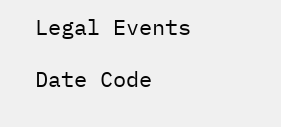Legal Events

Date Code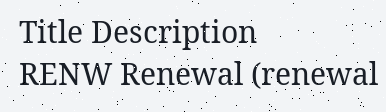Title Description
RENW Renewal (renewal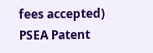fees accepted)
PSEA Patent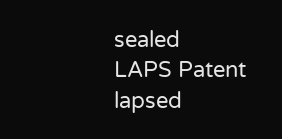sealed
LAPS Patent lapsed